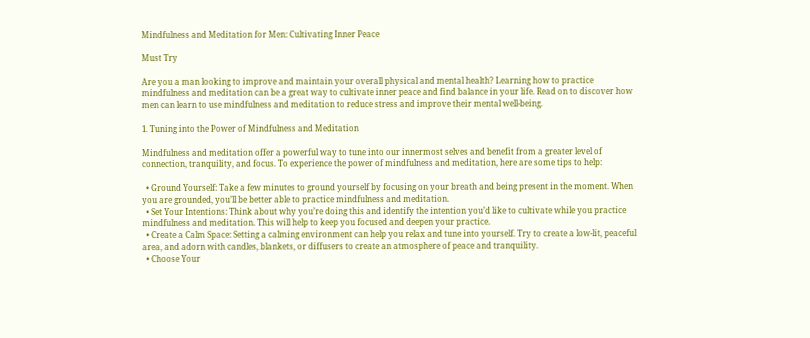Mindfulness and Meditation for Men: Cultivating Inner Peace

Must Try

Are you a man looking to improve and maintain your overall physical and mental health? Learning how to practice mindfulness and meditation can be a great way to cultivate inner peace and find balance in your life. Read on to discover how men can learn to use mindfulness and meditation to reduce stress and improve their mental well-being.

1. Tuning into the Power of Mindfulness and Meditation

Mindfulness and meditation offer a powerful way to tune into our innermost selves and benefit from a greater level of connection, tranquility, and focus. To experience the power of mindfulness and meditation, here are some tips to help:

  • Ground Yourself: Take a few minutes to ground yourself by focusing on your breath and being present in the moment. When you are grounded, you’ll be better able to practice mindfulness and meditation.
  • Set Your Intentions: Think about why you’re doing this and identify the intention you’d like to cultivate while you practice mindfulness and meditation. This will help to keep you focused and deepen your practice.
  • Create a Calm Space: Setting a calming environment can help you relax and tune into yourself. Try to create a low-lit, peaceful area, and adorn with candles, blankets, or diffusers to create an atmosphere of peace and tranquility.
  • Choose Your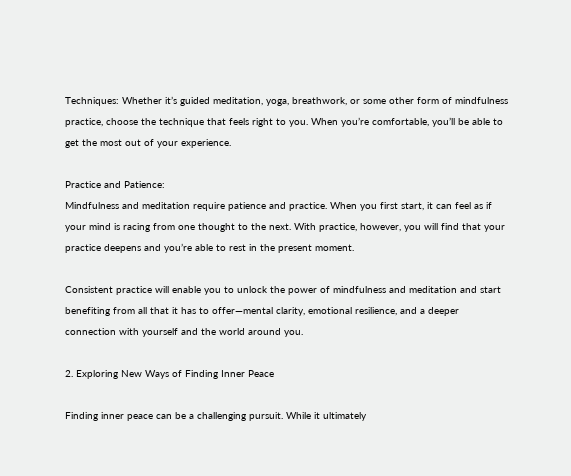Techniques: Whether it’s guided meditation, yoga, breathwork, or some other form of mindfulness practice, choose the technique that feels right to you. When you’re comfortable, you’ll be able to get the most out of your experience.

Practice and Patience:
Mindfulness and meditation require patience and practice. When you first start, it can feel as if your mind is racing from one thought to the next. With practice, however, you will find that your practice deepens and you’re able to rest in the present moment.

Consistent practice will enable you to unlock the power of mindfulness and meditation and start benefiting from all that it has to offer—mental clarity, emotional resilience, and a deeper connection with yourself and the world around you.

2. Exploring New Ways of Finding Inner Peace

Finding inner peace can be a challenging pursuit. While it ultimately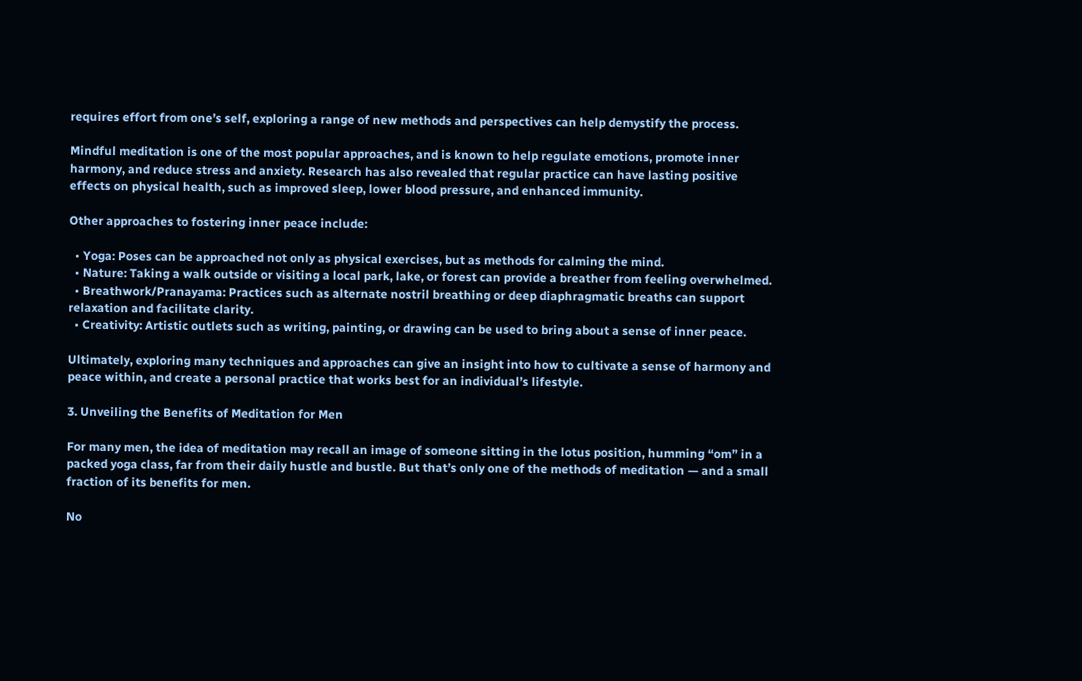requires effort from one’s self, exploring a range of new methods and perspectives can help demystify the process.

Mindful meditation is one of the most popular approaches, and is known to help regulate emotions, promote inner harmony, and reduce stress and anxiety. Research has also revealed that regular practice can have lasting positive effects on physical health, such as improved sleep, lower blood pressure, and enhanced immunity.

Other approaches to fostering inner peace include:

  • Yoga: Poses can be approached not only as physical exercises, but as methods for calming the mind.
  • Nature: Taking a walk outside or visiting a local park, lake, or forest can provide a breather from feeling overwhelmed.
  • Breathwork/Pranayama: Practices such as alternate nostril breathing or deep diaphragmatic breaths can support relaxation and facilitate clarity.
  • Creativity: Artistic outlets such as writing, painting, or drawing can be used to bring about a sense of inner peace.

Ultimately, exploring many techniques and approaches can give an insight into how to cultivate a sense of harmony and peace within, and create a personal practice that works best for an individual’s lifestyle.

3. Unveiling the Benefits of Meditation for Men

For many men, the idea of meditation may recall an image of someone sitting in the lotus position, humming “om” in a packed yoga class, far from their daily hustle and bustle. But that’s only one of the methods of meditation — and a small fraction of its benefits for men.

No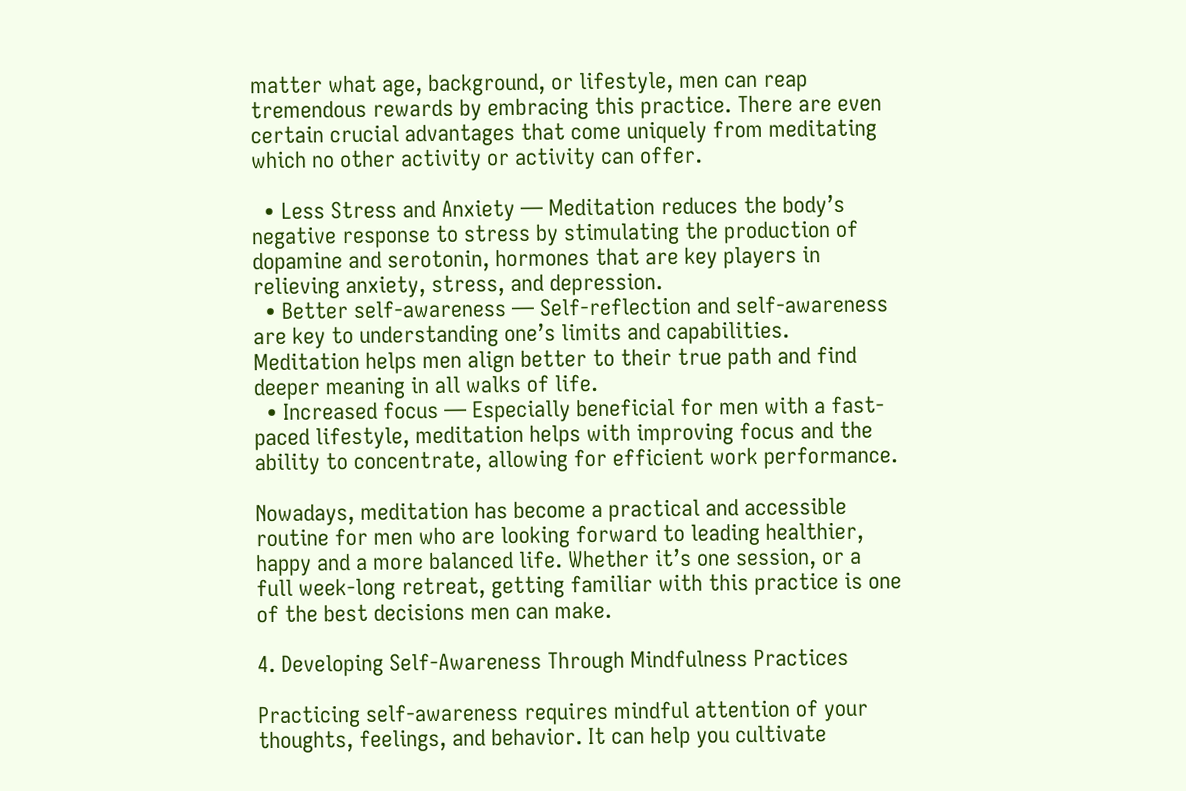matter what age, background, or lifestyle, men can reap tremendous rewards by embracing this practice. There are even certain crucial advantages that come uniquely from meditating which no other activity or activity can offer.

  • Less Stress and Anxiety — Meditation reduces the body’s negative response to stress by stimulating the production of dopamine and serotonin, hormones that are key players in relieving anxiety, stress, and depression.
  • Better self-awareness — Self-reflection and self-awareness are key to understanding one’s limits and capabilities. Meditation helps men align better to their true path and find deeper meaning in all walks of life.
  • Increased focus — Especially beneficial for men with a fast-paced lifestyle, meditation helps with improving focus and the ability to concentrate, allowing for efficient work performance.

Nowadays, meditation has become a practical and accessible routine for men who are looking forward to leading healthier, happy and a more balanced life. Whether it’s one session, or a full week-long retreat, getting familiar with this practice is one of the best decisions men can make.

4. Developing Self-Awareness Through Mindfulness Practices

Practicing self-awareness requires mindful attention of your thoughts, feelings, and behavior. It can help you cultivate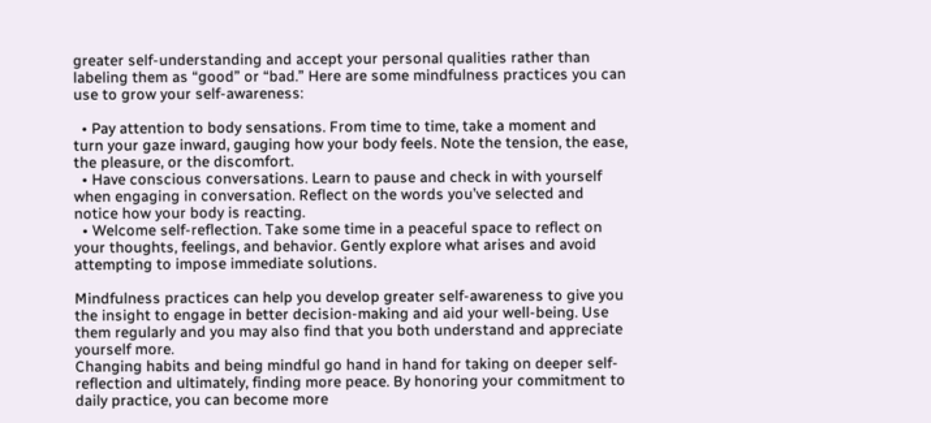greater self-understanding and accept your personal qualities rather than labeling them as “good” or “bad.” Here are some mindfulness practices you can use to grow your self-awareness:

  • Pay attention to body sensations. From time to time, take a moment and turn your gaze inward, gauging how your body feels. Note the tension, the ease, the pleasure, or the discomfort.
  • Have conscious conversations. Learn to pause and check in with yourself when engaging in conversation. Reflect on the words you’ve selected and notice how your body is reacting.
  • Welcome self-reflection. Take some time in a peaceful space to reflect on your thoughts, feelings, and behavior. Gently explore what arises and avoid attempting to impose immediate solutions.

Mindfulness practices can help you develop greater self-awareness to give you the insight to engage in better decision-making and aid your well-being. Use them regularly and you may also find that you both understand and appreciate yourself more.
Changing habits and being mindful go hand in hand for taking on deeper self-reflection and ultimately, finding more peace. By honoring your commitment to daily practice, you can become more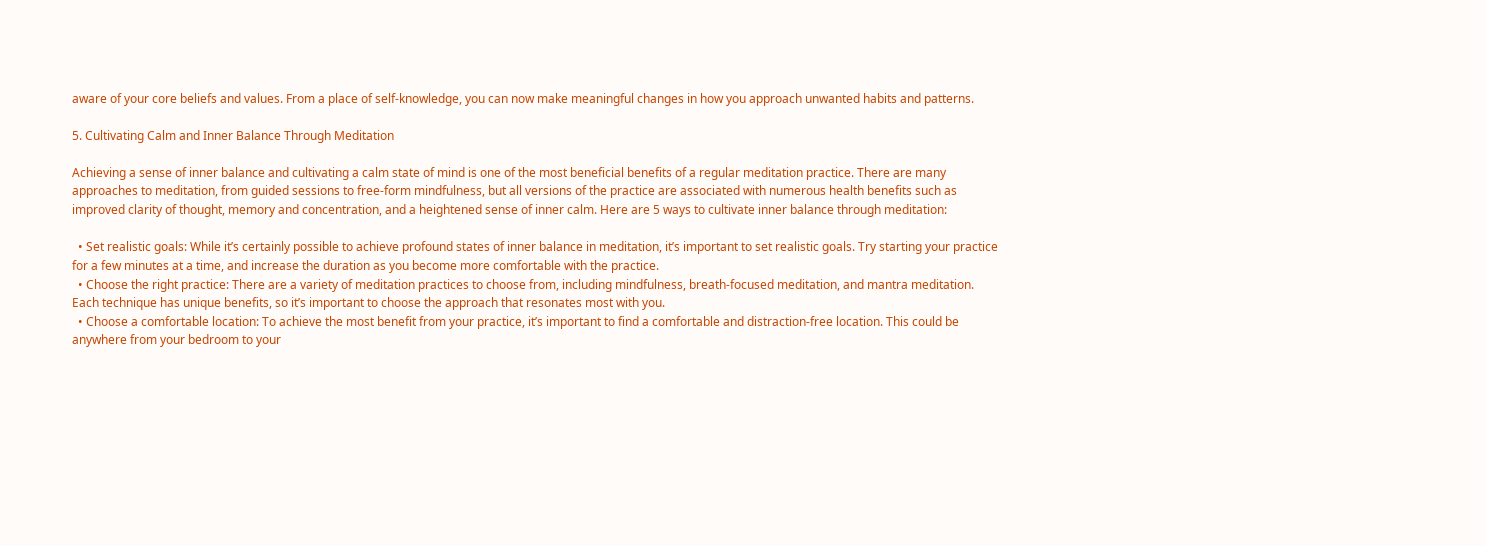aware of your core beliefs and values. From a place of self-knowledge, you can now make meaningful changes in how you approach unwanted habits and patterns.

5. Cultivating Calm and Inner Balance Through Meditation

Achieving a sense of inner balance and cultivating a calm state of mind is one of the most beneficial benefits of a regular meditation practice. There are many approaches to meditation, from guided sessions to free-form mindfulness, but all versions of the practice are associated with numerous health benefits such as improved clarity of thought, memory and concentration, and a heightened sense of inner calm. Here are 5 ways to cultivate inner balance through meditation:

  • Set realistic goals: While it’s certainly possible to achieve profound states of inner balance in meditation, it’s important to set realistic goals. Try starting your practice for a few minutes at a time, and increase the duration as you become more comfortable with the practice.
  • Choose the right practice: There are a variety of meditation practices to choose from, including mindfulness, breath-focused meditation, and mantra meditation. Each technique has unique benefits, so it’s important to choose the approach that resonates most with you.
  • Choose a comfortable location: To achieve the most benefit from your practice, it’s important to find a comfortable and distraction-free location. This could be anywhere from your bedroom to your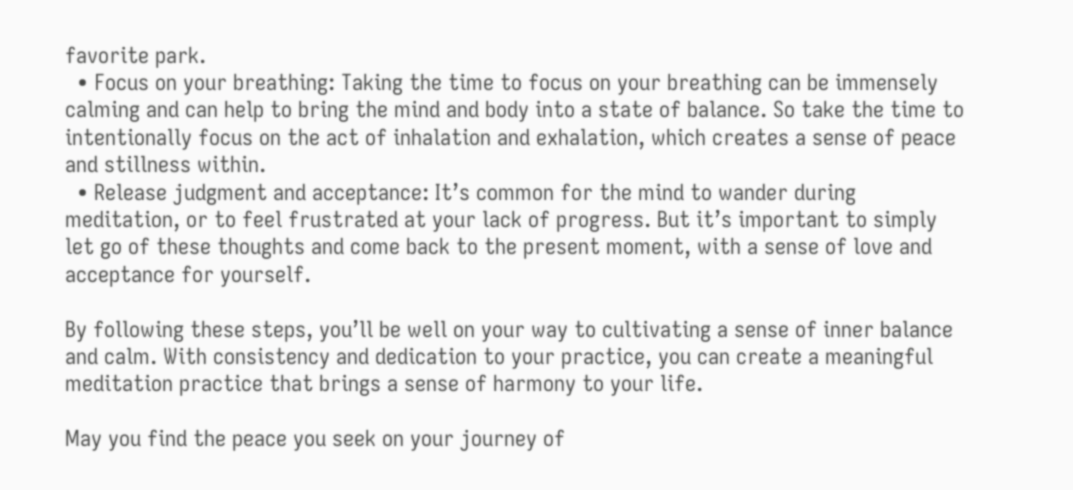favorite park.
  • Focus on your breathing: Taking the time to focus on your breathing can be immensely calming and can help to bring the mind and body into a state of balance. So take the time to intentionally focus on the act of inhalation and exhalation, which creates a sense of peace and stillness within.
  • Release judgment and acceptance: It’s common for the mind to wander during meditation, or to feel frustrated at your lack of progress. But it’s important to simply let go of these thoughts and come back to the present moment, with a sense of love and acceptance for yourself.

By following these steps, you’ll be well on your way to cultivating a sense of inner balance and calm. With consistency and dedication to your practice, you can create a meaningful meditation practice that brings a sense of harmony to your life.

May you find the peace you seek on your journey of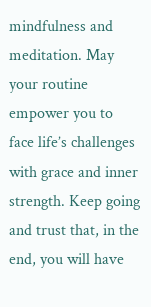mindfulness and meditation. May your routine empower you to face life’s challenges with grace and inner strength. Keep going and trust that, in the end, you will have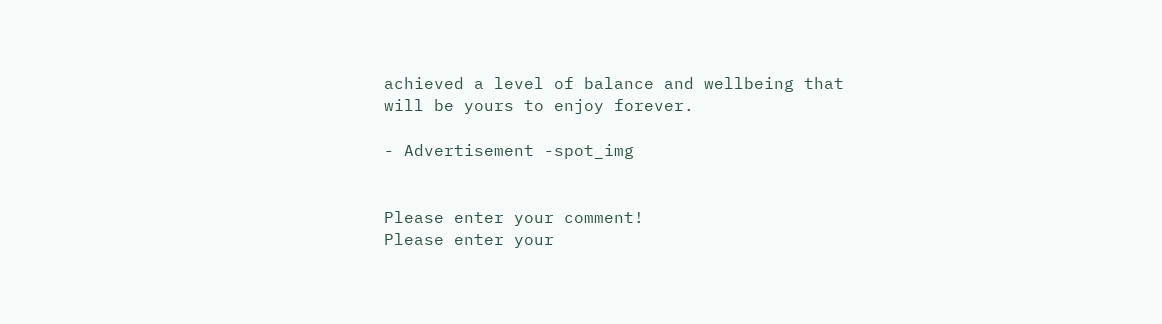achieved a level of balance and wellbeing that will be yours to enjoy forever.

- Advertisement -spot_img


Please enter your comment!
Please enter your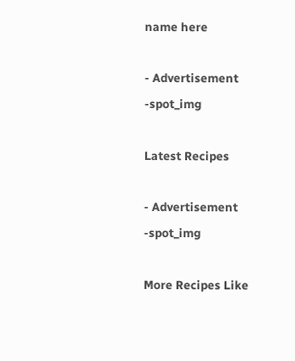name here

- Advertisement -spot_img

Latest Recipes

- Advertisement -spot_img

More Recipes Like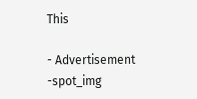This

- Advertisement -spot_img